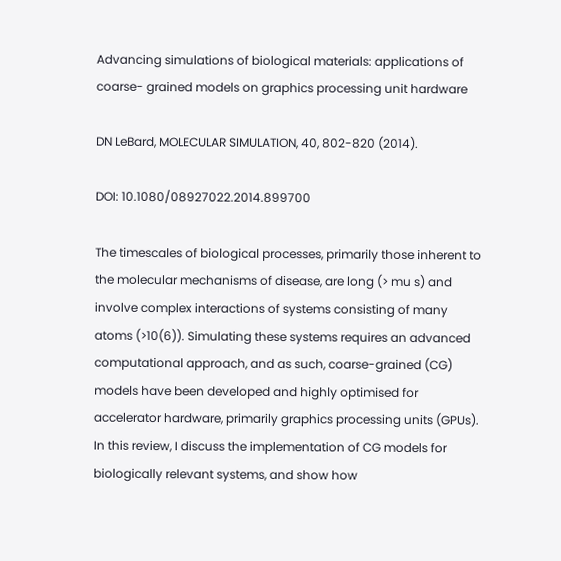Advancing simulations of biological materials: applications of coarse- grained models on graphics processing unit hardware

DN LeBard, MOLECULAR SIMULATION, 40, 802-820 (2014).

DOI: 10.1080/08927022.2014.899700

The timescales of biological processes, primarily those inherent to the molecular mechanisms of disease, are long (> mu s) and involve complex interactions of systems consisting of many atoms (>10(6)). Simulating these systems requires an advanced computational approach, and as such, coarse-grained (CG) models have been developed and highly optimised for accelerator hardware, primarily graphics processing units (GPUs). In this review, I discuss the implementation of CG models for biologically relevant systems, and show how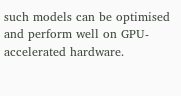such models can be optimised and perform well on GPU-accelerated hardware.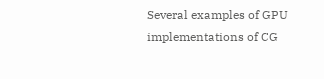Several examples of GPU implementations of CG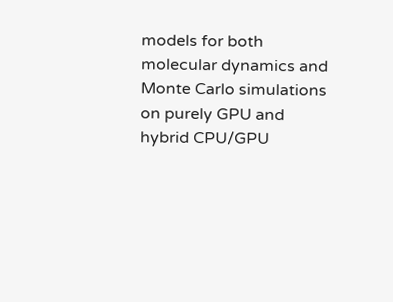models for both molecular dynamics and Monte Carlo simulations on purely GPU and hybrid CPU/GPU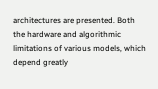architectures are presented. Both the hardware and algorithmic limitations of various models, which depend greatly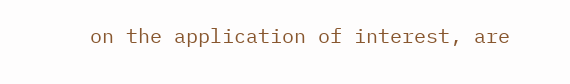on the application of interest, are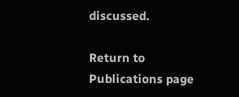discussed.

Return to Publications page